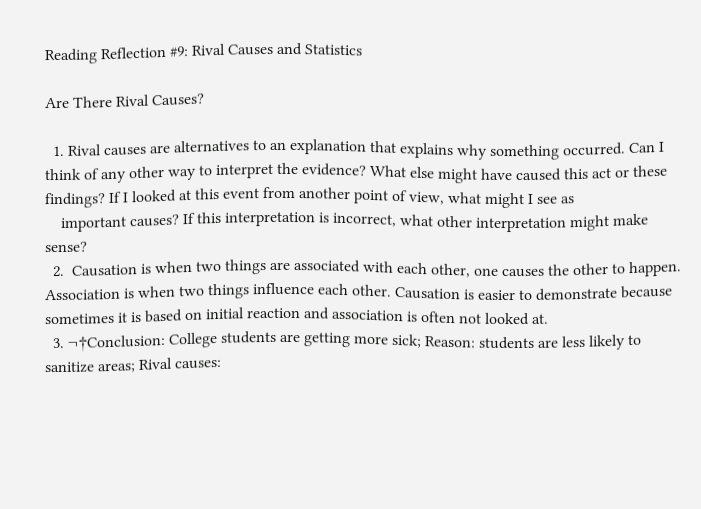Reading Reflection #9: Rival Causes and Statistics

Are There Rival Causes?

  1. Rival causes are alternatives to an explanation that explains why something occurred. Can I think of any other way to interpret the evidence? What else might have caused this act or these findings? If I looked at this event from another point of view, what might I see as
    important causes? If this interpretation is incorrect, what other interpretation might make sense?
  2.  Causation is when two things are associated with each other, one causes the other to happen. Association is when two things influence each other. Causation is easier to demonstrate because sometimes it is based on initial reaction and association is often not looked at.
  3. ¬†Conclusion: College students are getting more sick; Reason: students are less likely to sanitize areas; Rival causes: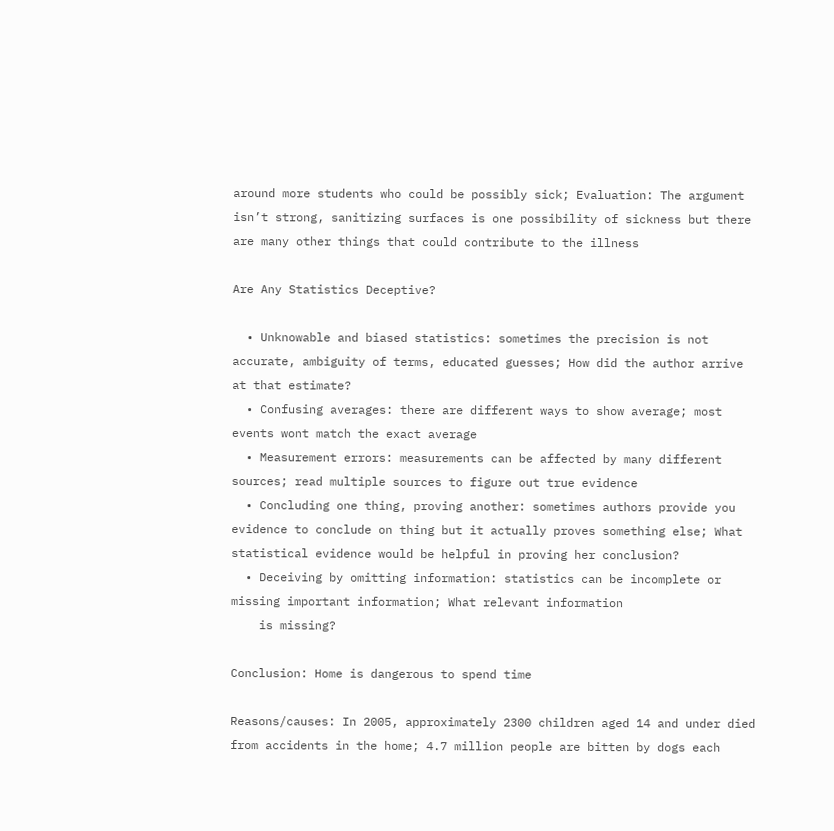around more students who could be possibly sick; Evaluation: The argument isn’t strong, sanitizing surfaces is one possibility of sickness but there are many other things that could contribute to the illness

Are Any Statistics Deceptive?

  • Unknowable and biased statistics: sometimes the precision is not accurate, ambiguity of terms, educated guesses; How did the author arrive at that estimate?
  • Confusing averages: there are different ways to show average; most events wont match the exact average
  • Measurement errors: measurements can be affected by many different sources; read multiple sources to figure out true evidence
  • Concluding one thing, proving another: sometimes authors provide you evidence to conclude on thing but it actually proves something else; What statistical evidence would be helpful in proving her conclusion?
  • Deceiving by omitting information: statistics can be incomplete or missing important information; What relevant information
    is missing?

Conclusion: Home is dangerous to spend time

Reasons/causes: In 2005, approximately 2300 children aged 14 and under died from accidents in the home; 4.7 million people are bitten by dogs each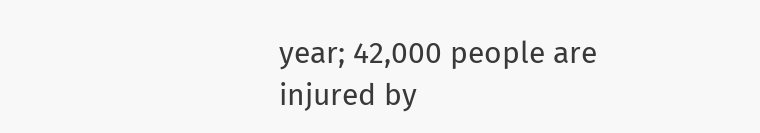year; 42,000 people are injured by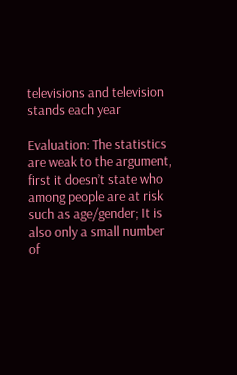televisions and television stands each year

Evaluation: The statistics are weak to the argument, first it doesn’t state who among people are at risk such as age/gender; It is also only a small number of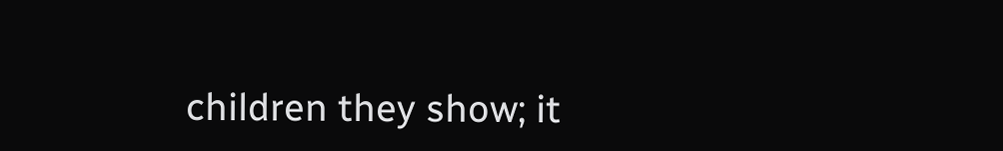children they show; it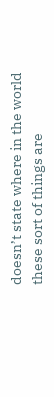doesn’t state where in the world these sort of things are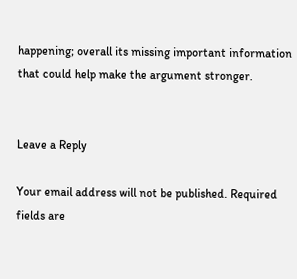happening; overall its missing important information that could help make the argument stronger.


Leave a Reply

Your email address will not be published. Required fields are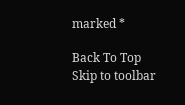marked *

Back To Top
Skip to toolbar